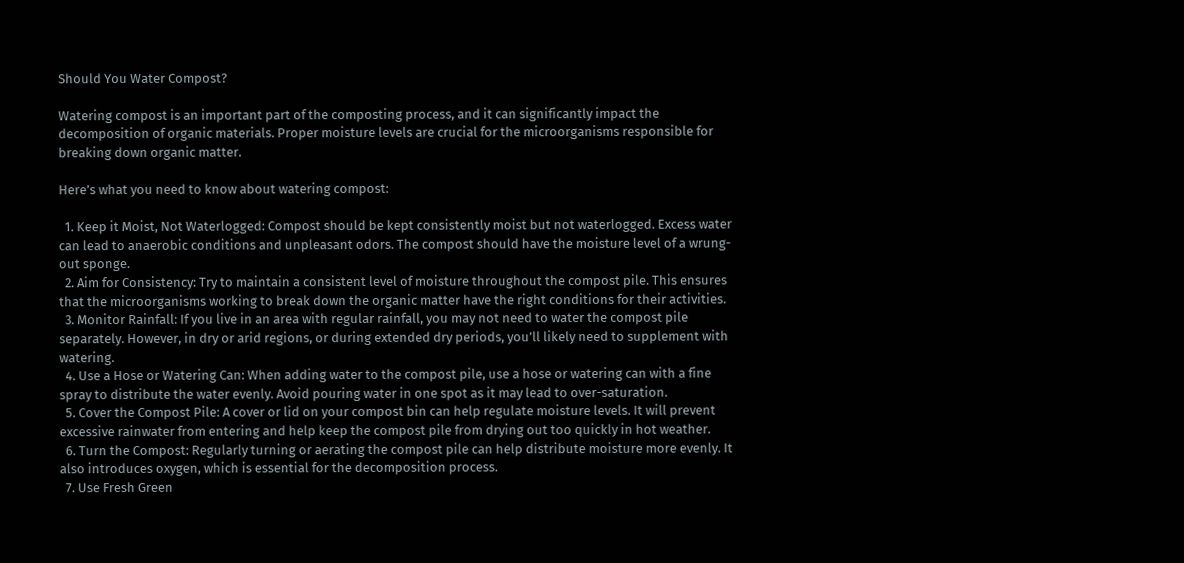Should You Water Compost?

Watering compost is an important part of the composting process, and it can significantly impact the decomposition of organic materials. Proper moisture levels are crucial for the microorganisms responsible for breaking down organic matter.

Here’s what you need to know about watering compost:

  1. Keep it Moist, Not Waterlogged: Compost should be kept consistently moist but not waterlogged. Excess water can lead to anaerobic conditions and unpleasant odors. The compost should have the moisture level of a wrung-out sponge.
  2. Aim for Consistency: Try to maintain a consistent level of moisture throughout the compost pile. This ensures that the microorganisms working to break down the organic matter have the right conditions for their activities.
  3. Monitor Rainfall: If you live in an area with regular rainfall, you may not need to water the compost pile separately. However, in dry or arid regions, or during extended dry periods, you’ll likely need to supplement with watering.
  4. Use a Hose or Watering Can: When adding water to the compost pile, use a hose or watering can with a fine spray to distribute the water evenly. Avoid pouring water in one spot as it may lead to over-saturation.
  5. Cover the Compost Pile: A cover or lid on your compost bin can help regulate moisture levels. It will prevent excessive rainwater from entering and help keep the compost pile from drying out too quickly in hot weather.
  6. Turn the Compost: Regularly turning or aerating the compost pile can help distribute moisture more evenly. It also introduces oxygen, which is essential for the decomposition process.
  7. Use Fresh Green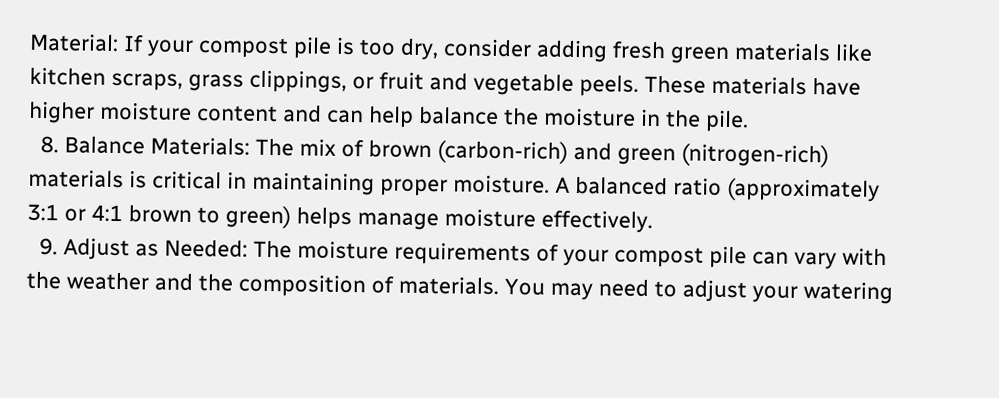Material: If your compost pile is too dry, consider adding fresh green materials like kitchen scraps, grass clippings, or fruit and vegetable peels. These materials have higher moisture content and can help balance the moisture in the pile.
  8. Balance Materials: The mix of brown (carbon-rich) and green (nitrogen-rich) materials is critical in maintaining proper moisture. A balanced ratio (approximately 3:1 or 4:1 brown to green) helps manage moisture effectively.
  9. Adjust as Needed: The moisture requirements of your compost pile can vary with the weather and the composition of materials. You may need to adjust your watering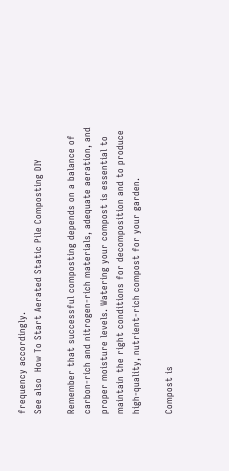frequency accordingly.
See also  How To Start Aerated Static Pile Composting DIY

Remember that successful composting depends on a balance of carbon-rich and nitrogen-rich materials, adequate aeration, and proper moisture levels. Watering your compost is essential to maintain the right conditions for decomposition and to produce high-quality, nutrient-rich compost for your garden.

Compost is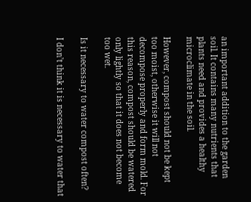an important addition to the garden soil. It contains many nutrients that plants need and provides a healthy microclimate in the soil.

However, compost should not be kept too moist, otherwise it will not decompose properly and form mold. For this reason, compost should be watered only lightly so that it does not become too wet.

Is it necessary to water compost often?

I don’t think it is necessary to water that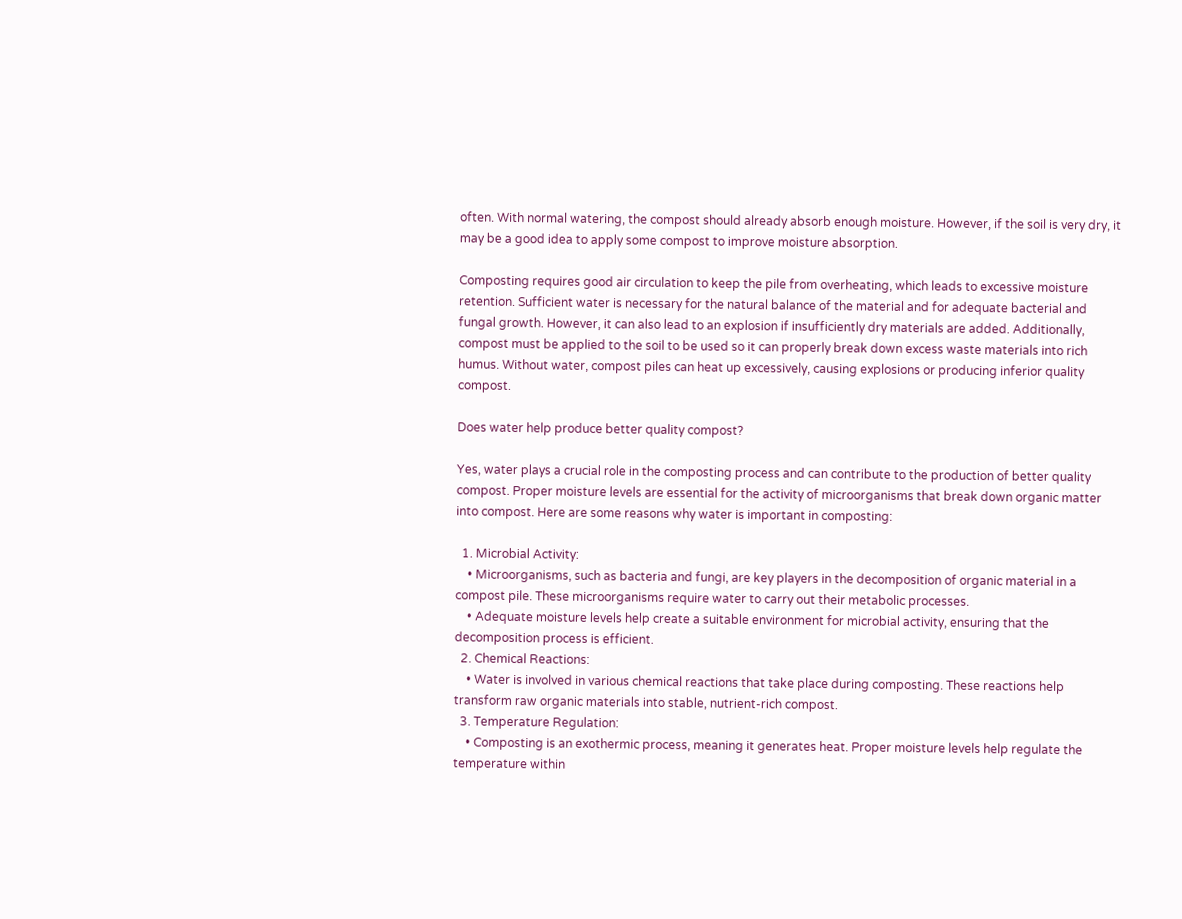often. With normal watering, the compost should already absorb enough moisture. However, if the soil is very dry, it may be a good idea to apply some compost to improve moisture absorption.

Composting requires good air circulation to keep the pile from overheating, which leads to excessive moisture retention. Sufficient water is necessary for the natural balance of the material and for adequate bacterial and fungal growth. However, it can also lead to an explosion if insufficiently dry materials are added. Additionally, compost must be applied to the soil to be used so it can properly break down excess waste materials into rich humus. Without water, compost piles can heat up excessively, causing explosions or producing inferior quality compost.

Does water help produce better quality compost?

Yes, water plays a crucial role in the composting process and can contribute to the production of better quality compost. Proper moisture levels are essential for the activity of microorganisms that break down organic matter into compost. Here are some reasons why water is important in composting:

  1. Microbial Activity:
    • Microorganisms, such as bacteria and fungi, are key players in the decomposition of organic material in a compost pile. These microorganisms require water to carry out their metabolic processes.
    • Adequate moisture levels help create a suitable environment for microbial activity, ensuring that the decomposition process is efficient.
  2. Chemical Reactions:
    • Water is involved in various chemical reactions that take place during composting. These reactions help transform raw organic materials into stable, nutrient-rich compost.
  3. Temperature Regulation:
    • Composting is an exothermic process, meaning it generates heat. Proper moisture levels help regulate the temperature within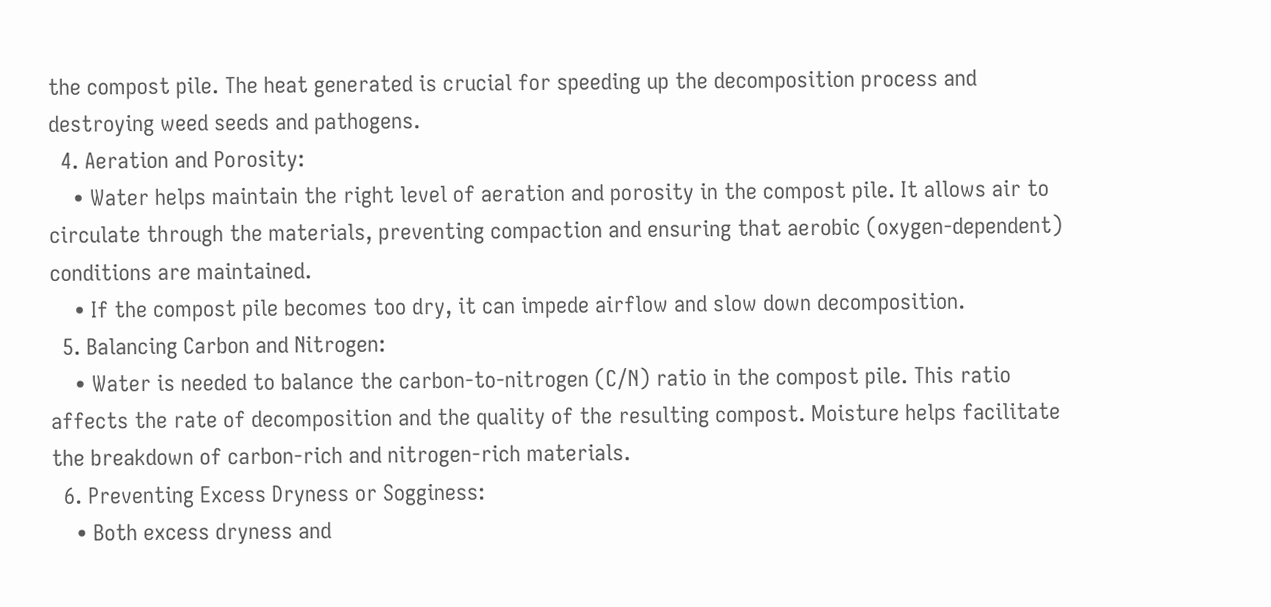the compost pile. The heat generated is crucial for speeding up the decomposition process and destroying weed seeds and pathogens.
  4. Aeration and Porosity:
    • Water helps maintain the right level of aeration and porosity in the compost pile. It allows air to circulate through the materials, preventing compaction and ensuring that aerobic (oxygen-dependent) conditions are maintained.
    • If the compost pile becomes too dry, it can impede airflow and slow down decomposition.
  5. Balancing Carbon and Nitrogen:
    • Water is needed to balance the carbon-to-nitrogen (C/N) ratio in the compost pile. This ratio affects the rate of decomposition and the quality of the resulting compost. Moisture helps facilitate the breakdown of carbon-rich and nitrogen-rich materials.
  6. Preventing Excess Dryness or Sogginess:
    • Both excess dryness and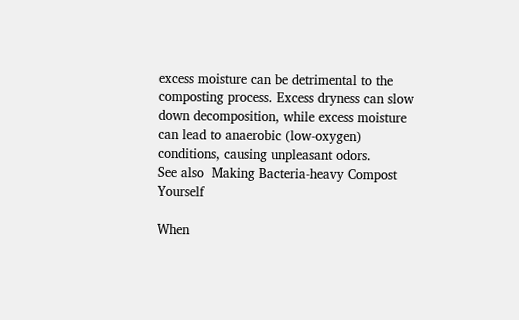excess moisture can be detrimental to the composting process. Excess dryness can slow down decomposition, while excess moisture can lead to anaerobic (low-oxygen) conditions, causing unpleasant odors.
See also  Making Bacteria-heavy Compost Yourself

When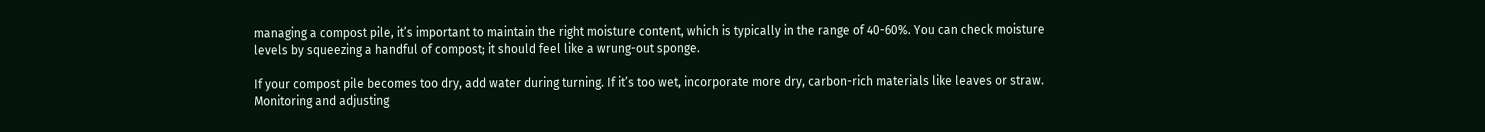managing a compost pile, it’s important to maintain the right moisture content, which is typically in the range of 40-60%. You can check moisture levels by squeezing a handful of compost; it should feel like a wrung-out sponge.

If your compost pile becomes too dry, add water during turning. If it’s too wet, incorporate more dry, carbon-rich materials like leaves or straw. Monitoring and adjusting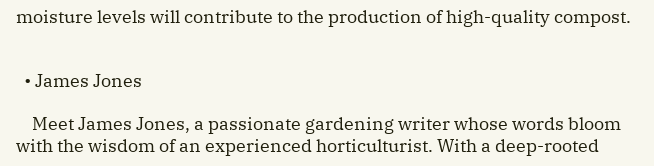moisture levels will contribute to the production of high-quality compost.


  • James Jones

    Meet James Jones, a passionate gardening writer whose words bloom with the wisdom of an experienced horticulturist. With a deep-rooted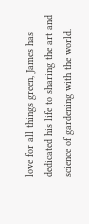love for all things green, James has dedicated his life to sharing the art and science of gardening with the world.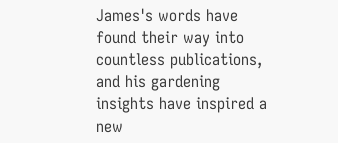James's words have found their way into countless publications, and his gardening insights have inspired a new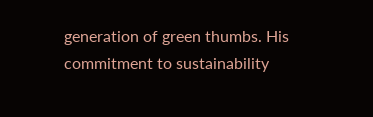generation of green thumbs. His commitment to sustainability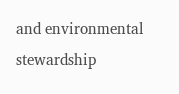and environmental stewardship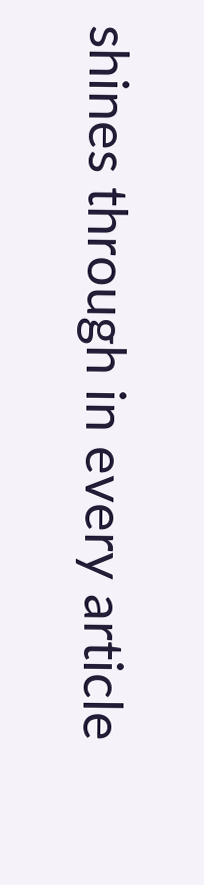shines through in every article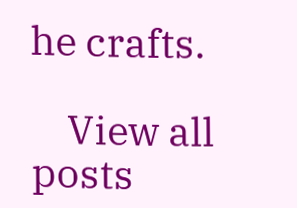he crafts.

    View all posts